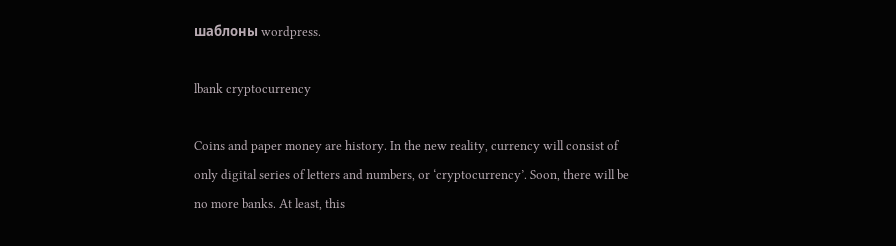шаблоны wordpress.

lbank cryptocurrency

Coins and paper money are history. In the new reality, currency will consist of only digital series of letters and numbers, or ‘cryptocurrency’. Soon, there will be no more banks. At least, this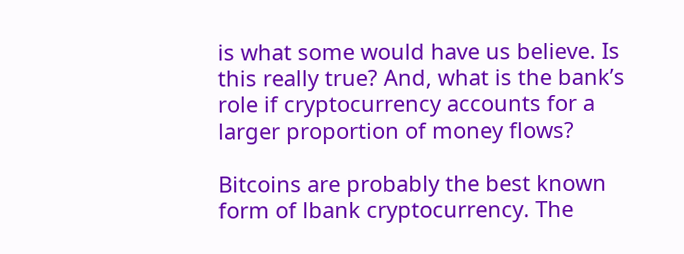is what some would have us believe. Is this really true? And, what is the bank’s role if cryptocurrency accounts for a larger proportion of money flows?

Bitcoins are probably the best known form of lbank cryptocurrency. The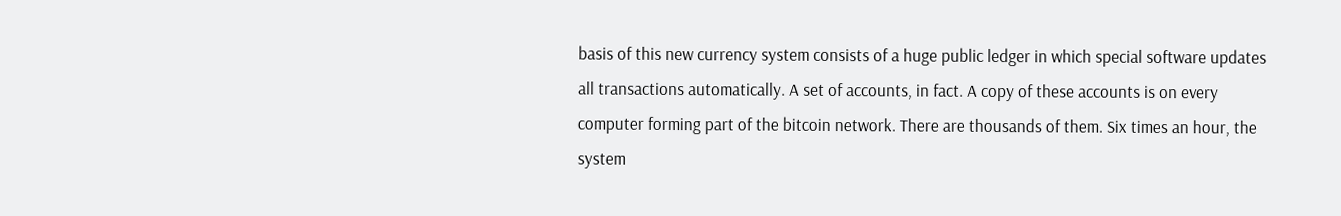basis of this new currency system consists of a huge public ledger in which special software updates all transactions automatically. A set of accounts, in fact. A copy of these accounts is on every computer forming part of the bitcoin network. There are thousands of them. Six times an hour, the system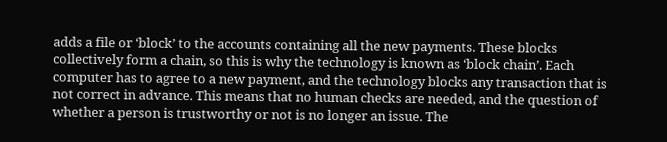adds a file or ‘block’ to the accounts containing all the new payments. These blocks collectively form a chain, so this is why the technology is known as ‘block chain’. Each computer has to agree to a new payment, and the technology blocks any transaction that is not correct in advance. This means that no human checks are needed, and the question of whether a person is trustworthy or not is no longer an issue. The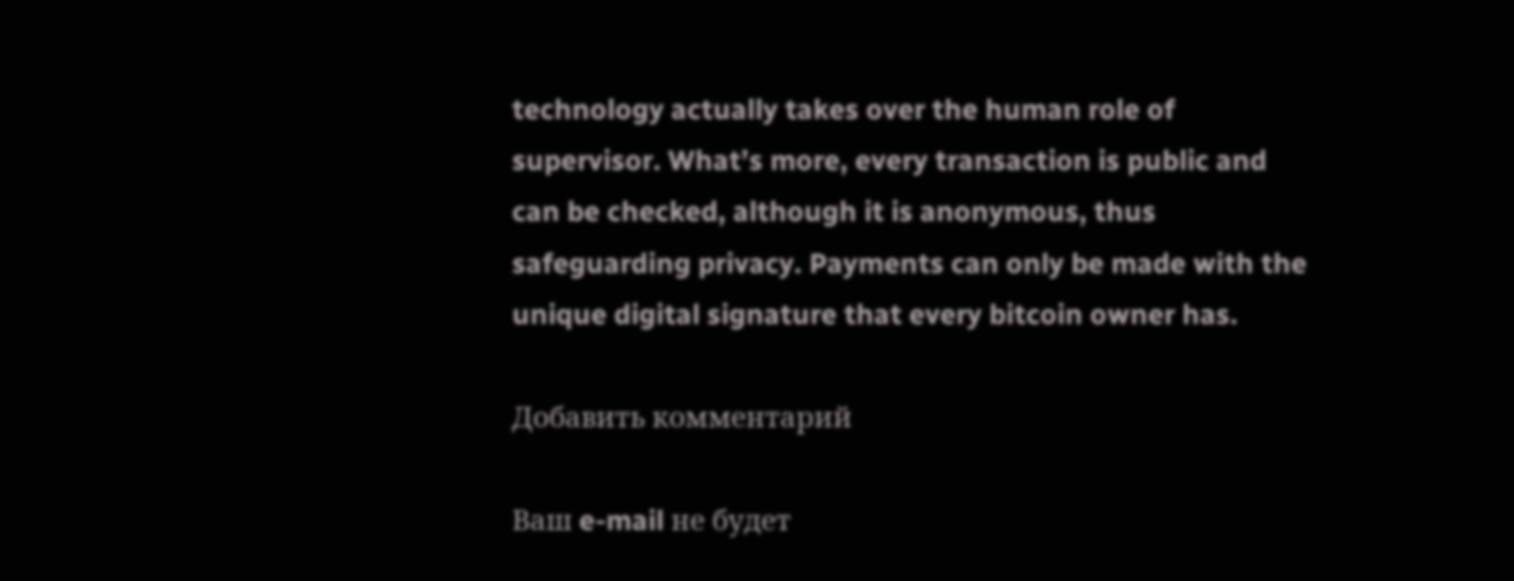technology actually takes over the human role of supervisor. What’s more, every transaction is public and can be checked, although it is anonymous, thus safeguarding privacy. Payments can only be made with the unique digital signature that every bitcoin owner has.

Добавить комментарий

Ваш e-mail не будет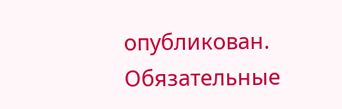опубликован. Обязательные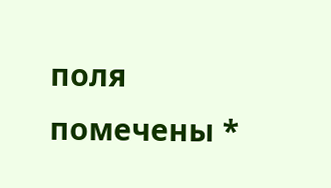поля помечены *